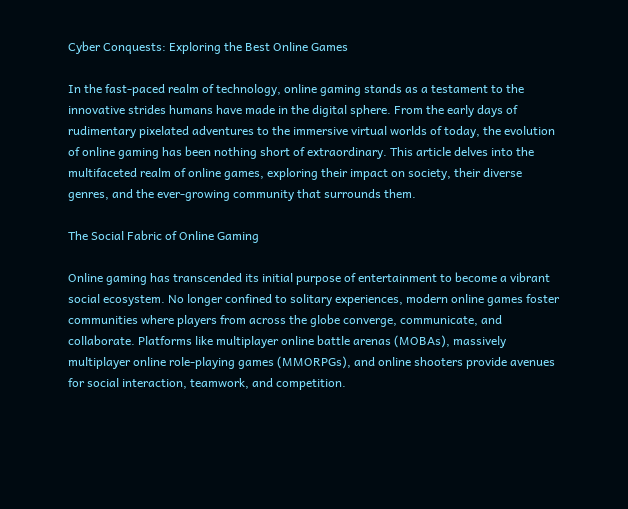Cyber Conquests: Exploring the Best Online Games

In the fast-paced realm of technology, online gaming stands as a testament to the innovative strides humans have made in the digital sphere. From the early days of rudimentary pixelated adventures to the immersive virtual worlds of today, the evolution of online gaming has been nothing short of extraordinary. This article delves into the multifaceted realm of online games, exploring their impact on society, their diverse genres, and the ever-growing community that surrounds them.

The Social Fabric of Online Gaming

Online gaming has transcended its initial purpose of entertainment to become a vibrant social ecosystem. No longer confined to solitary experiences, modern online games foster communities where players from across the globe converge, communicate, and collaborate. Platforms like multiplayer online battle arenas (MOBAs), massively multiplayer online role-playing games (MMORPGs), and online shooters provide avenues for social interaction, teamwork, and competition.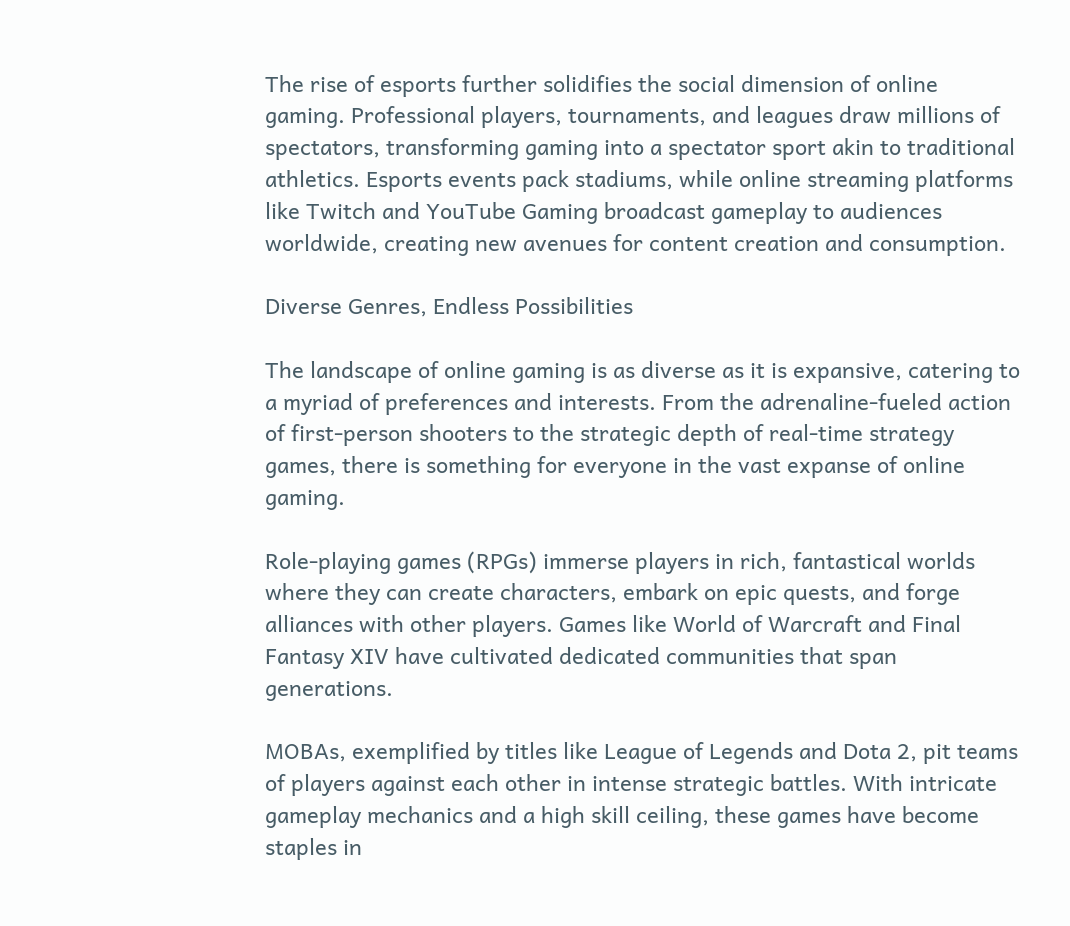The rise of esports further solidifies the social dimension of online gaming. Professional players, tournaments, and leagues draw millions of spectators, transforming gaming into a spectator sport akin to traditional athletics. Esports events pack stadiums, while online streaming platforms like Twitch and YouTube Gaming broadcast gameplay to audiences worldwide, creating new avenues for content creation and consumption.

Diverse Genres, Endless Possibilities

The landscape of online gaming is as diverse as it is expansive, catering to a myriad of preferences and interests. From the adrenaline-fueled action of first-person shooters to the strategic depth of real-time strategy games, there is something for everyone in the vast expanse of online gaming.

Role-playing games (RPGs) immerse players in rich, fantastical worlds where they can create characters, embark on epic quests, and forge alliances with other players. Games like World of Warcraft and Final Fantasy XIV have cultivated dedicated communities that span generations.

MOBAs, exemplified by titles like League of Legends and Dota 2, pit teams of players against each other in intense strategic battles. With intricate gameplay mechanics and a high skill ceiling, these games have become staples in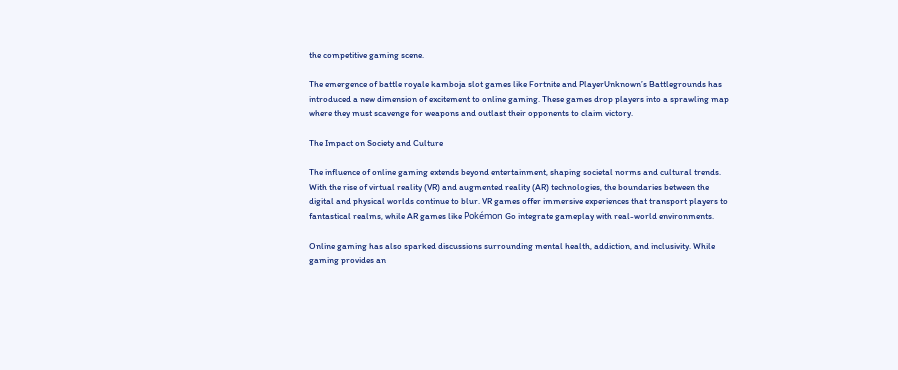the competitive gaming scene.

The emergence of battle royale kamboja slot games like Fortnite and PlayerUnknown’s Battlegrounds has introduced a new dimension of excitement to online gaming. These games drop players into a sprawling map where they must scavenge for weapons and outlast their opponents to claim victory.

The Impact on Society and Culture

The influence of online gaming extends beyond entertainment, shaping societal norms and cultural trends. With the rise of virtual reality (VR) and augmented reality (AR) technologies, the boundaries between the digital and physical worlds continue to blur. VR games offer immersive experiences that transport players to fantastical realms, while AR games like Pokémon Go integrate gameplay with real-world environments.

Online gaming has also sparked discussions surrounding mental health, addiction, and inclusivity. While gaming provides an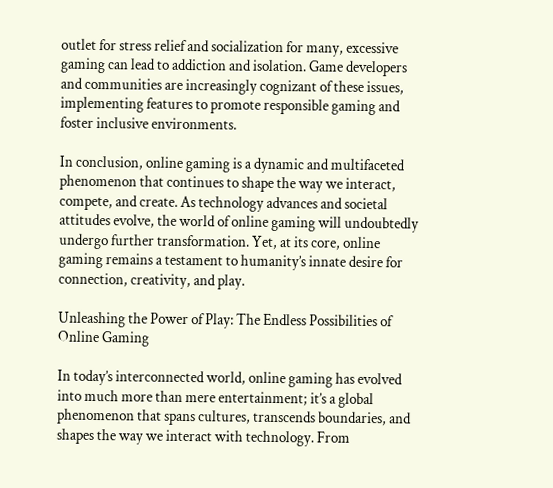outlet for stress relief and socialization for many, excessive gaming can lead to addiction and isolation. Game developers and communities are increasingly cognizant of these issues, implementing features to promote responsible gaming and foster inclusive environments.

In conclusion, online gaming is a dynamic and multifaceted phenomenon that continues to shape the way we interact, compete, and create. As technology advances and societal attitudes evolve, the world of online gaming will undoubtedly undergo further transformation. Yet, at its core, online gaming remains a testament to humanity’s innate desire for connection, creativity, and play.

Unleashing the Power of Play: The Endless Possibilities of Online Gaming

In today’s interconnected world, online gaming has evolved into much more than mere entertainment; it’s a global phenomenon that spans cultures, transcends boundaries, and shapes the way we interact with technology. From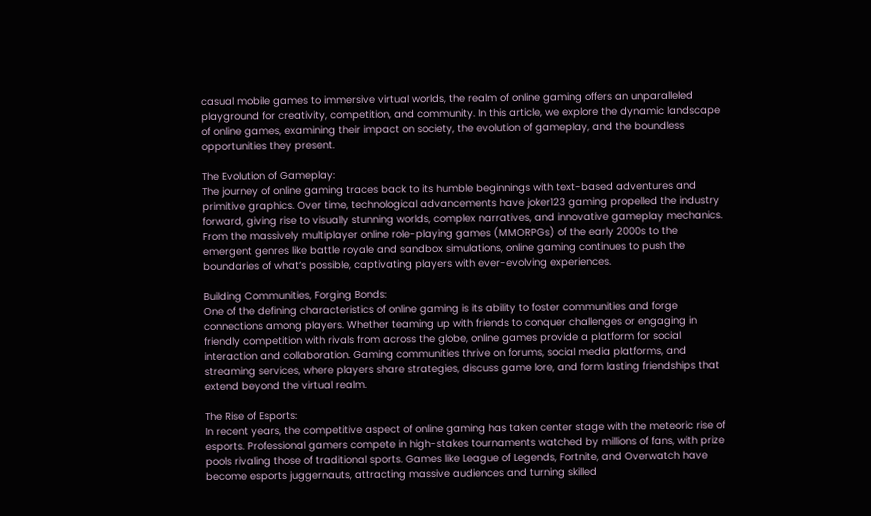casual mobile games to immersive virtual worlds, the realm of online gaming offers an unparalleled playground for creativity, competition, and community. In this article, we explore the dynamic landscape of online games, examining their impact on society, the evolution of gameplay, and the boundless opportunities they present.

The Evolution of Gameplay:
The journey of online gaming traces back to its humble beginnings with text-based adventures and primitive graphics. Over time, technological advancements have joker123 gaming propelled the industry forward, giving rise to visually stunning worlds, complex narratives, and innovative gameplay mechanics. From the massively multiplayer online role-playing games (MMORPGs) of the early 2000s to the emergent genres like battle royale and sandbox simulations, online gaming continues to push the boundaries of what’s possible, captivating players with ever-evolving experiences.

Building Communities, Forging Bonds:
One of the defining characteristics of online gaming is its ability to foster communities and forge connections among players. Whether teaming up with friends to conquer challenges or engaging in friendly competition with rivals from across the globe, online games provide a platform for social interaction and collaboration. Gaming communities thrive on forums, social media platforms, and streaming services, where players share strategies, discuss game lore, and form lasting friendships that extend beyond the virtual realm.

The Rise of Esports:
In recent years, the competitive aspect of online gaming has taken center stage with the meteoric rise of esports. Professional gamers compete in high-stakes tournaments watched by millions of fans, with prize pools rivaling those of traditional sports. Games like League of Legends, Fortnite, and Overwatch have become esports juggernauts, attracting massive audiences and turning skilled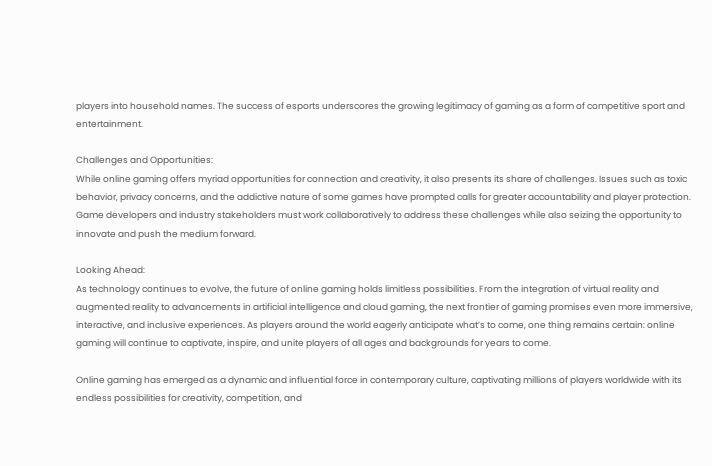players into household names. The success of esports underscores the growing legitimacy of gaming as a form of competitive sport and entertainment.

Challenges and Opportunities:
While online gaming offers myriad opportunities for connection and creativity, it also presents its share of challenges. Issues such as toxic behavior, privacy concerns, and the addictive nature of some games have prompted calls for greater accountability and player protection. Game developers and industry stakeholders must work collaboratively to address these challenges while also seizing the opportunity to innovate and push the medium forward.

Looking Ahead:
As technology continues to evolve, the future of online gaming holds limitless possibilities. From the integration of virtual reality and augmented reality to advancements in artificial intelligence and cloud gaming, the next frontier of gaming promises even more immersive, interactive, and inclusive experiences. As players around the world eagerly anticipate what’s to come, one thing remains certain: online gaming will continue to captivate, inspire, and unite players of all ages and backgrounds for years to come.

Online gaming has emerged as a dynamic and influential force in contemporary culture, captivating millions of players worldwide with its endless possibilities for creativity, competition, and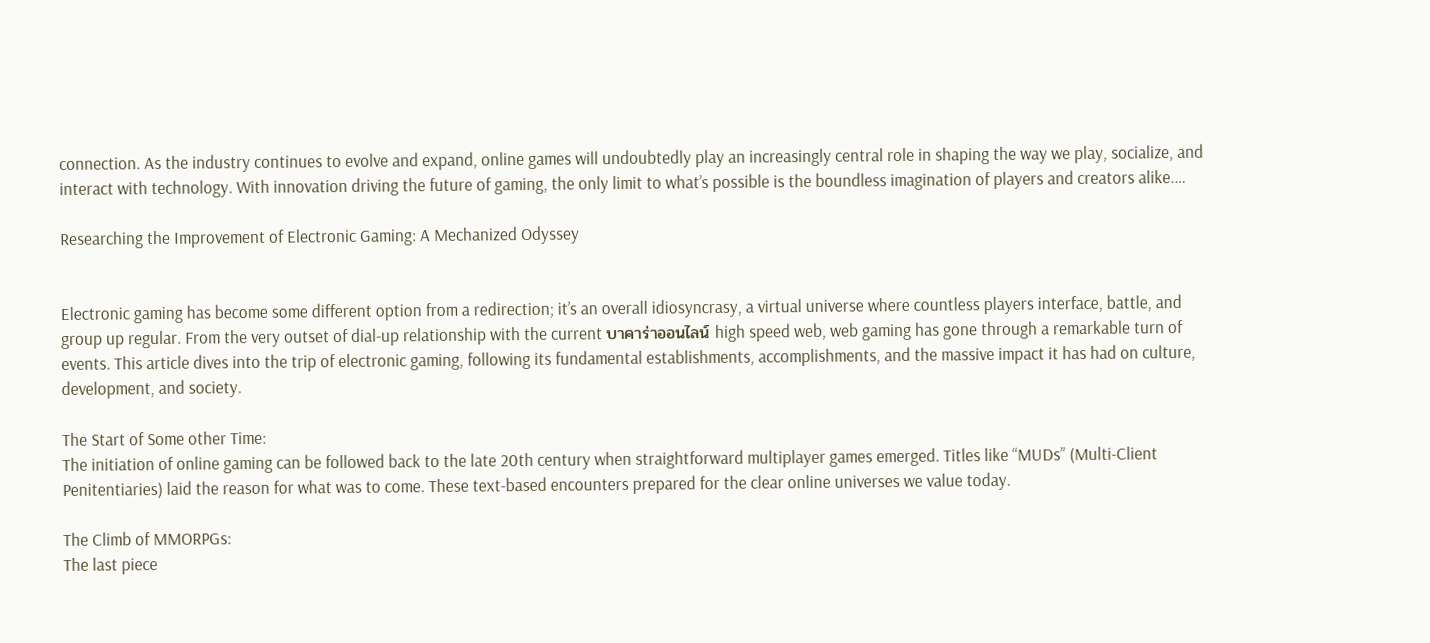connection. As the industry continues to evolve and expand, online games will undoubtedly play an increasingly central role in shaping the way we play, socialize, and interact with technology. With innovation driving the future of gaming, the only limit to what’s possible is the boundless imagination of players and creators alike.…

Researching the Improvement of Electronic Gaming: A Mechanized Odyssey


Electronic gaming has become some different option from a redirection; it’s an overall idiosyncrasy, a virtual universe where countless players interface, battle, and group up regular. From the very outset of dial-up relationship with the current บาคาร่าออนไลน์ high speed web, web gaming has gone through a remarkable turn of events. This article dives into the trip of electronic gaming, following its fundamental establishments, accomplishments, and the massive impact it has had on culture, development, and society.

The Start of Some other Time:
The initiation of online gaming can be followed back to the late 20th century when straightforward multiplayer games emerged. Titles like “MUDs” (Multi-Client Penitentiaries) laid the reason for what was to come. These text-based encounters prepared for the clear online universes we value today.

The Climb of MMORPGs:
The last piece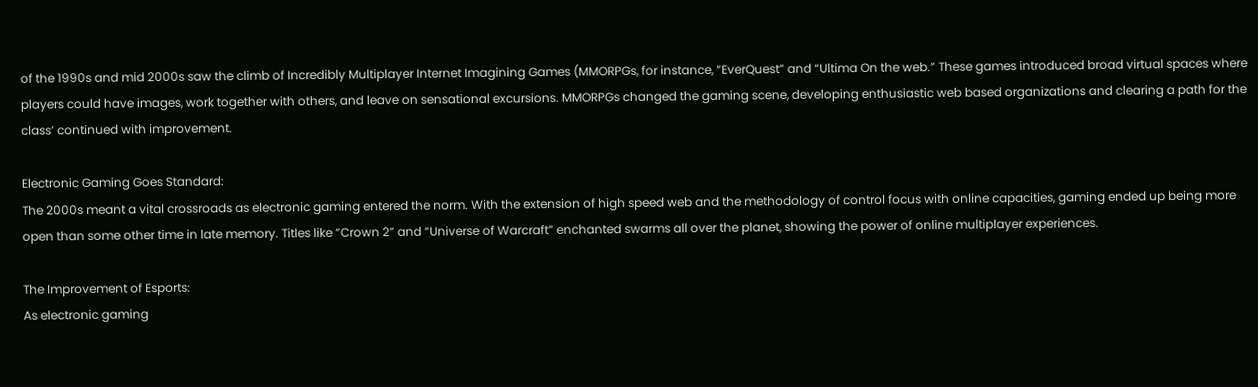of the 1990s and mid 2000s saw the climb of Incredibly Multiplayer Internet Imagining Games (MMORPGs, for instance, “EverQuest” and “Ultima On the web.” These games introduced broad virtual spaces where players could have images, work together with others, and leave on sensational excursions. MMORPGs changed the gaming scene, developing enthusiastic web based organizations and clearing a path for the class’ continued with improvement.

Electronic Gaming Goes Standard:
The 2000s meant a vital crossroads as electronic gaming entered the norm. With the extension of high speed web and the methodology of control focus with online capacities, gaming ended up being more open than some other time in late memory. Titles like “Crown 2” and “Universe of Warcraft” enchanted swarms all over the planet, showing the power of online multiplayer experiences.

The Improvement of Esports:
As electronic gaming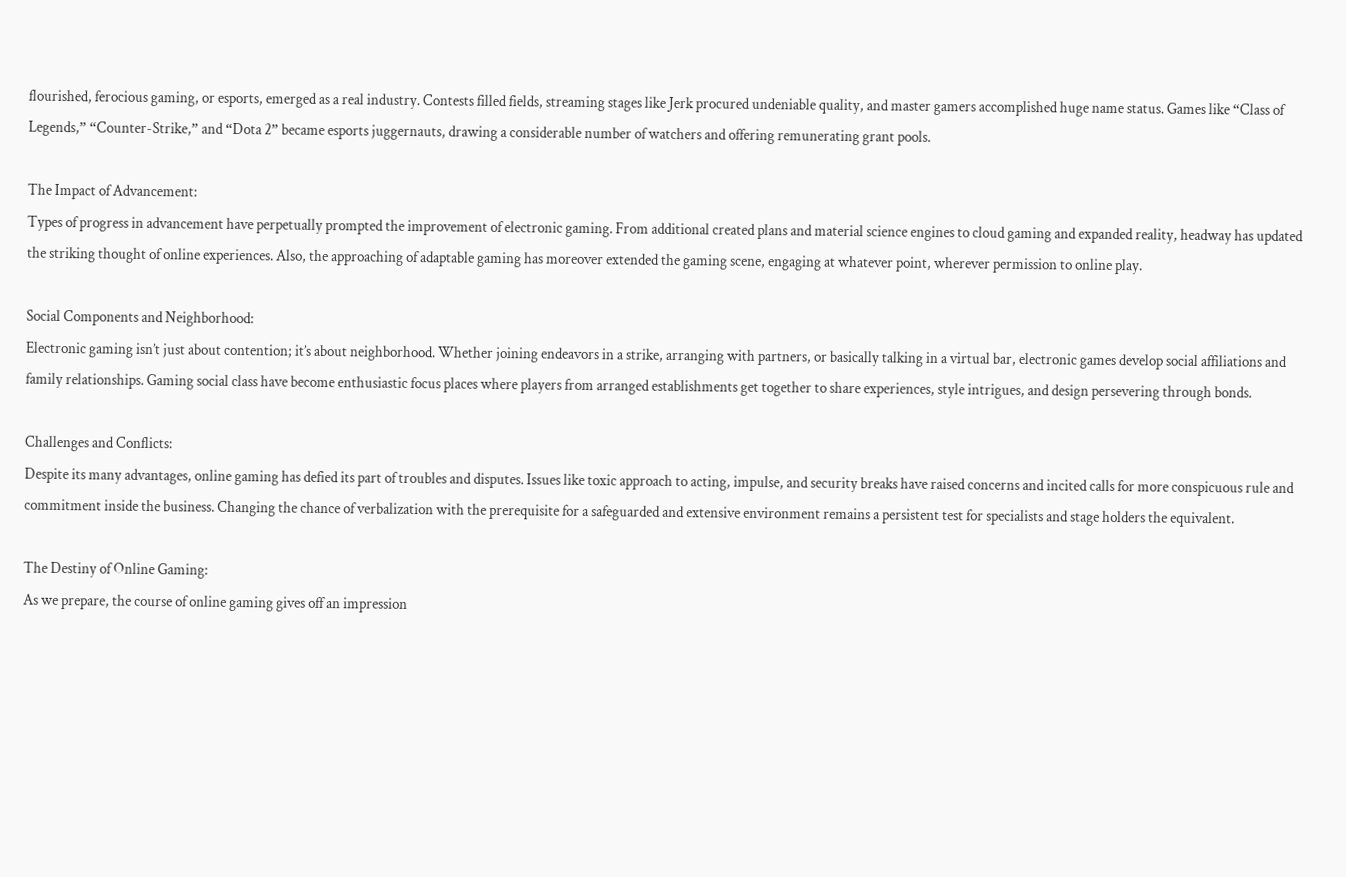flourished, ferocious gaming, or esports, emerged as a real industry. Contests filled fields, streaming stages like Jerk procured undeniable quality, and master gamers accomplished huge name status. Games like “Class of Legends,” “Counter-Strike,” and “Dota 2” became esports juggernauts, drawing a considerable number of watchers and offering remunerating grant pools.

The Impact of Advancement:
Types of progress in advancement have perpetually prompted the improvement of electronic gaming. From additional created plans and material science engines to cloud gaming and expanded reality, headway has updated the striking thought of online experiences. Also, the approaching of adaptable gaming has moreover extended the gaming scene, engaging at whatever point, wherever permission to online play.

Social Components and Neighborhood:
Electronic gaming isn’t just about contention; it’s about neighborhood. Whether joining endeavors in a strike, arranging with partners, or basically talking in a virtual bar, electronic games develop social affiliations and family relationships. Gaming social class have become enthusiastic focus places where players from arranged establishments get together to share experiences, style intrigues, and design persevering through bonds.

Challenges and Conflicts:
Despite its many advantages, online gaming has defied its part of troubles and disputes. Issues like toxic approach to acting, impulse, and security breaks have raised concerns and incited calls for more conspicuous rule and commitment inside the business. Changing the chance of verbalization with the prerequisite for a safeguarded and extensive environment remains a persistent test for specialists and stage holders the equivalent.

The Destiny of Online Gaming:
As we prepare, the course of online gaming gives off an impression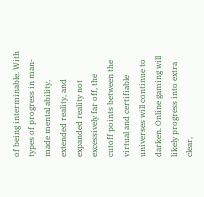of being interminable. With types of progress in man-made mental ability, extended reality, and expanded reality not excessively far off, the cutoff points between the virtual and certifiable universes will continue to darken. Online gaming will likely progress into extra clear,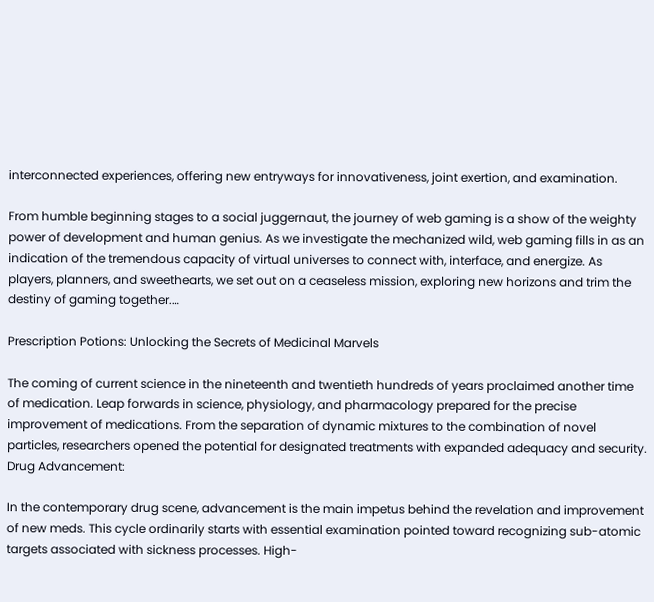interconnected experiences, offering new entryways for innovativeness, joint exertion, and examination.

From humble beginning stages to a social juggernaut, the journey of web gaming is a show of the weighty power of development and human genius. As we investigate the mechanized wild, web gaming fills in as an indication of the tremendous capacity of virtual universes to connect with, interface, and energize. As players, planners, and sweethearts, we set out on a ceaseless mission, exploring new horizons and trim the destiny of gaming together.…

Prescription Potions: Unlocking the Secrets of Medicinal Marvels

The coming of current science in the nineteenth and twentieth hundreds of years proclaimed another time of medication. Leap forwards in science, physiology, and pharmacology prepared for the precise improvement of medications. From the separation of dynamic mixtures to the combination of novel particles, researchers opened the potential for designated treatments with expanded adequacy and security.
Drug Advancement:

In the contemporary drug scene, advancement is the main impetus behind the revelation and improvement of new meds. This cycle ordinarily starts with essential examination pointed toward recognizing sub-atomic targets associated with sickness processes. High-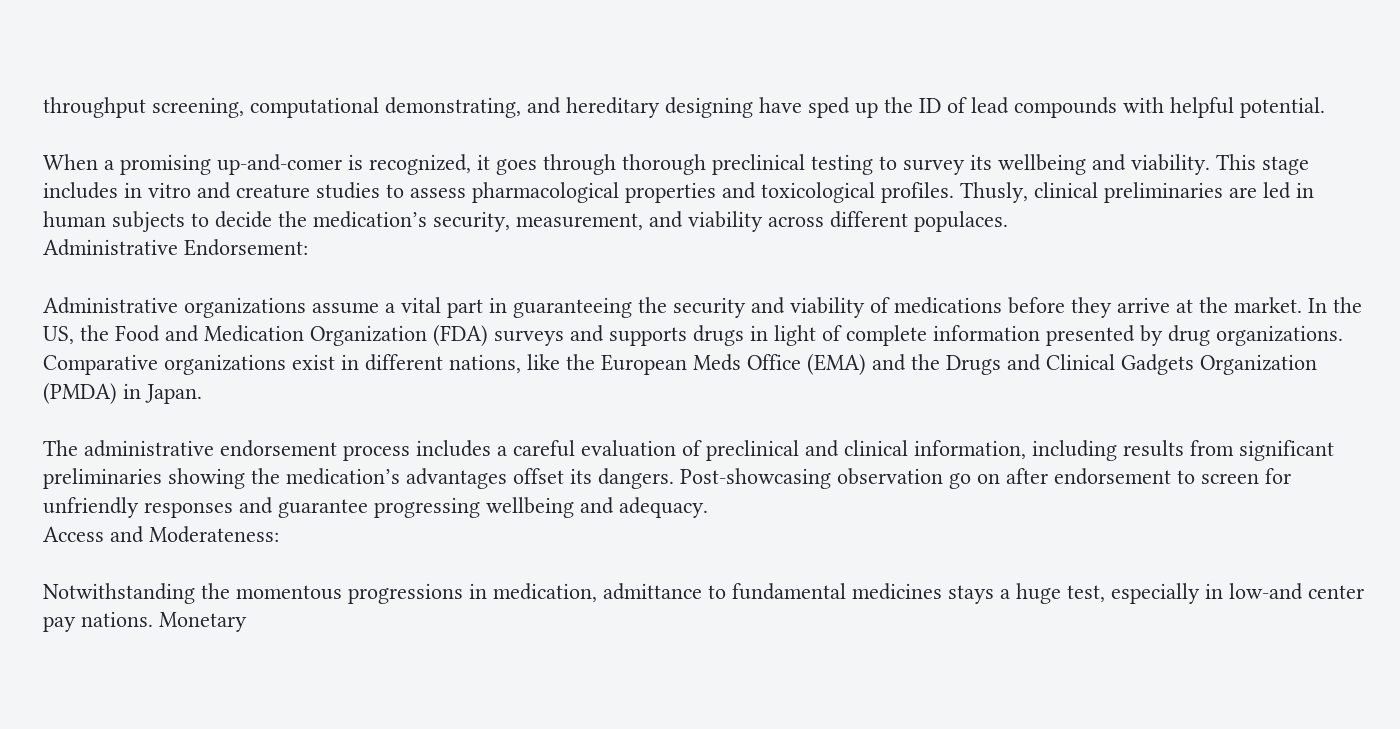throughput screening, computational demonstrating, and hereditary designing have sped up the ID of lead compounds with helpful potential.

When a promising up-and-comer is recognized, it goes through thorough preclinical testing to survey its wellbeing and viability. This stage includes in vitro and creature studies to assess pharmacological properties and toxicological profiles. Thusly, clinical preliminaries are led in human subjects to decide the medication’s security, measurement, and viability across different populaces.
Administrative Endorsement:

Administrative organizations assume a vital part in guaranteeing the security and viability of medications before they arrive at the market. In the US, the Food and Medication Organization (FDA) surveys and supports drugs in light of complete information presented by drug organizations. Comparative organizations exist in different nations, like the European Meds Office (EMA) and the Drugs and Clinical Gadgets Organization (PMDA) in Japan.

The administrative endorsement process includes a careful evaluation of preclinical and clinical information, including results from significant preliminaries showing the medication’s advantages offset its dangers. Post-showcasing observation go on after endorsement to screen for unfriendly responses and guarantee progressing wellbeing and adequacy.
Access and Moderateness:

Notwithstanding the momentous progressions in medication, admittance to fundamental medicines stays a huge test, especially in low-and center pay nations. Monetary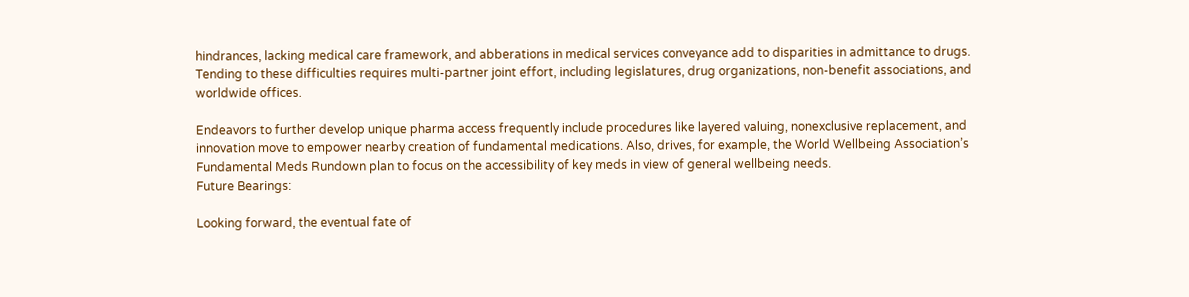hindrances, lacking medical care framework, and abberations in medical services conveyance add to disparities in admittance to drugs. Tending to these difficulties requires multi-partner joint effort, including legislatures, drug organizations, non-benefit associations, and worldwide offices.

Endeavors to further develop unique pharma access frequently include procedures like layered valuing, nonexclusive replacement, and innovation move to empower nearby creation of fundamental medications. Also, drives, for example, the World Wellbeing Association’s Fundamental Meds Rundown plan to focus on the accessibility of key meds in view of general wellbeing needs.
Future Bearings:

Looking forward, the eventual fate of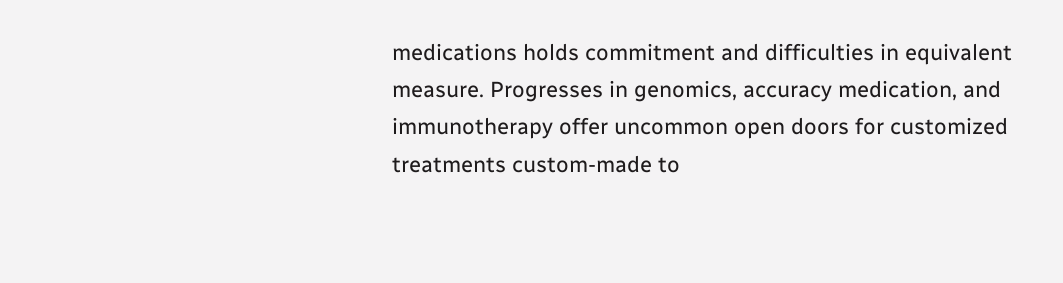medications holds commitment and difficulties in equivalent measure. Progresses in genomics, accuracy medication, and immunotherapy offer uncommon open doors for customized treatments custom-made to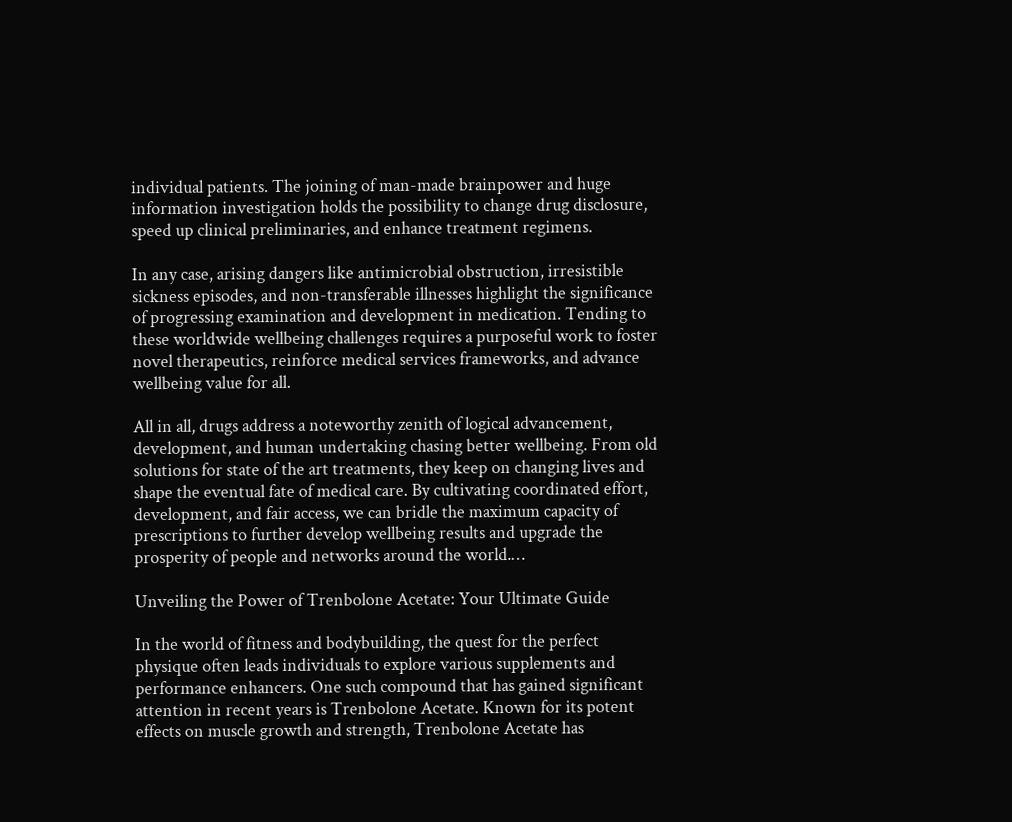individual patients. The joining of man-made brainpower and huge information investigation holds the possibility to change drug disclosure, speed up clinical preliminaries, and enhance treatment regimens.

In any case, arising dangers like antimicrobial obstruction, irresistible sickness episodes, and non-transferable illnesses highlight the significance of progressing examination and development in medication. Tending to these worldwide wellbeing challenges requires a purposeful work to foster novel therapeutics, reinforce medical services frameworks, and advance wellbeing value for all.

All in all, drugs address a noteworthy zenith of logical advancement, development, and human undertaking chasing better wellbeing. From old solutions for state of the art treatments, they keep on changing lives and shape the eventual fate of medical care. By cultivating coordinated effort, development, and fair access, we can bridle the maximum capacity of prescriptions to further develop wellbeing results and upgrade the prosperity of people and networks around the world.…

Unveiling the Power of Trenbolone Acetate: Your Ultimate Guide

In the world of fitness and bodybuilding, the quest for the perfect physique often leads individuals to explore various supplements and performance enhancers. One such compound that has gained significant attention in recent years is Trenbolone Acetate. Known for its potent effects on muscle growth and strength, Trenbolone Acetate has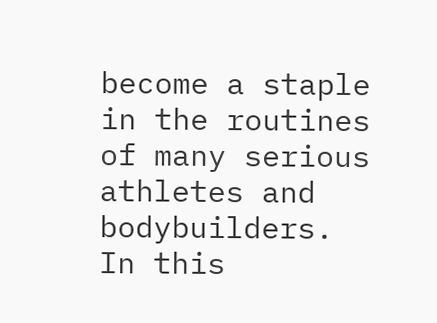become a staple in the routines of many serious athletes and bodybuilders. In this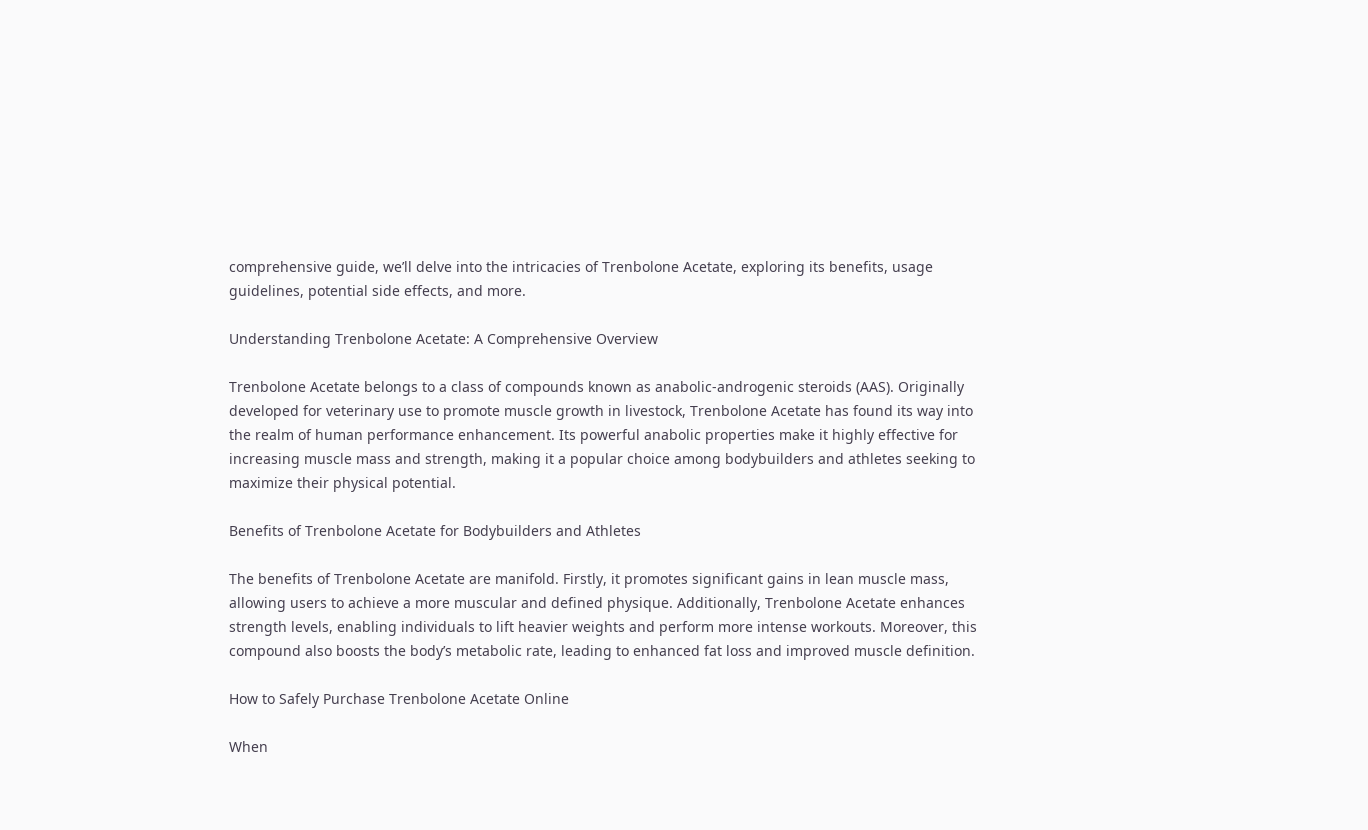comprehensive guide, we’ll delve into the intricacies of Trenbolone Acetate, exploring its benefits, usage guidelines, potential side effects, and more.

Understanding Trenbolone Acetate: A Comprehensive Overview

Trenbolone Acetate belongs to a class of compounds known as anabolic-androgenic steroids (AAS). Originally developed for veterinary use to promote muscle growth in livestock, Trenbolone Acetate has found its way into the realm of human performance enhancement. Its powerful anabolic properties make it highly effective for increasing muscle mass and strength, making it a popular choice among bodybuilders and athletes seeking to maximize their physical potential.

Benefits of Trenbolone Acetate for Bodybuilders and Athletes

The benefits of Trenbolone Acetate are manifold. Firstly, it promotes significant gains in lean muscle mass, allowing users to achieve a more muscular and defined physique. Additionally, Trenbolone Acetate enhances strength levels, enabling individuals to lift heavier weights and perform more intense workouts. Moreover, this compound also boosts the body’s metabolic rate, leading to enhanced fat loss and improved muscle definition.

How to Safely Purchase Trenbolone Acetate Online

When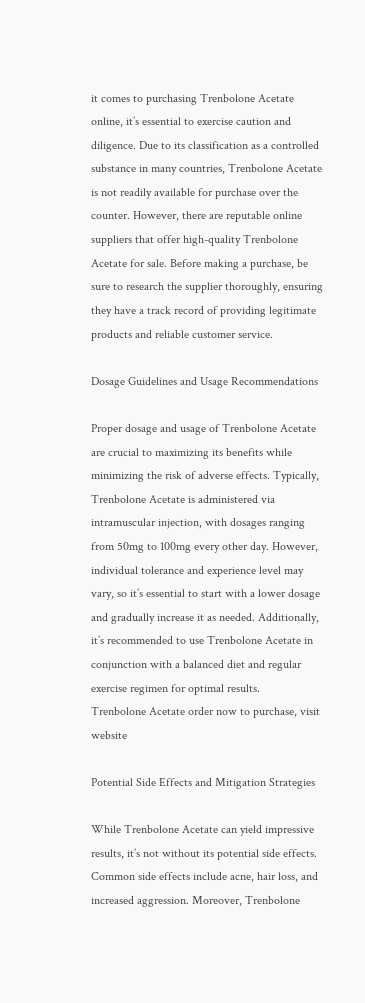it comes to purchasing Trenbolone Acetate online, it’s essential to exercise caution and diligence. Due to its classification as a controlled substance in many countries, Trenbolone Acetate is not readily available for purchase over the counter. However, there are reputable online suppliers that offer high-quality Trenbolone Acetate for sale. Before making a purchase, be sure to research the supplier thoroughly, ensuring they have a track record of providing legitimate products and reliable customer service.

Dosage Guidelines and Usage Recommendations

Proper dosage and usage of Trenbolone Acetate are crucial to maximizing its benefits while minimizing the risk of adverse effects. Typically, Trenbolone Acetate is administered via intramuscular injection, with dosages ranging from 50mg to 100mg every other day. However, individual tolerance and experience level may vary, so it’s essential to start with a lower dosage and gradually increase it as needed. Additionally, it’s recommended to use Trenbolone Acetate in conjunction with a balanced diet and regular exercise regimen for optimal results.
Trenbolone Acetate order now to purchase, visit website

Potential Side Effects and Mitigation Strategies

While Trenbolone Acetate can yield impressive results, it’s not without its potential side effects. Common side effects include acne, hair loss, and increased aggression. Moreover, Trenbolone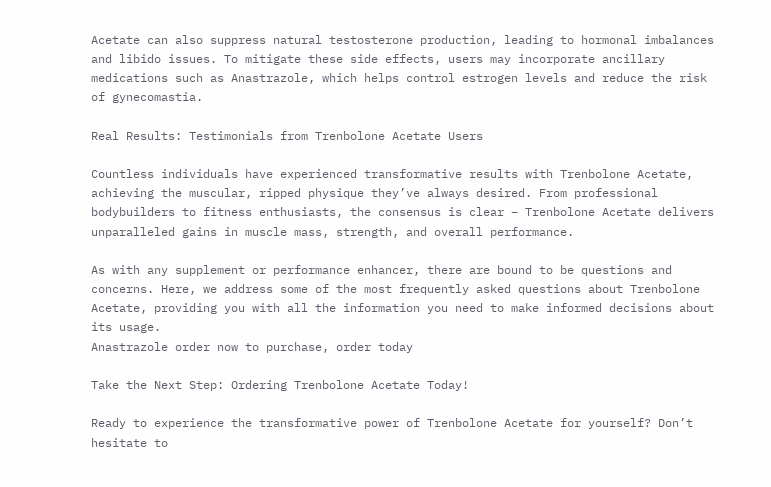Acetate can also suppress natural testosterone production, leading to hormonal imbalances and libido issues. To mitigate these side effects, users may incorporate ancillary medications such as Anastrazole, which helps control estrogen levels and reduce the risk of gynecomastia.

Real Results: Testimonials from Trenbolone Acetate Users

Countless individuals have experienced transformative results with Trenbolone Acetate, achieving the muscular, ripped physique they’ve always desired. From professional bodybuilders to fitness enthusiasts, the consensus is clear – Trenbolone Acetate delivers unparalleled gains in muscle mass, strength, and overall performance.

As with any supplement or performance enhancer, there are bound to be questions and concerns. Here, we address some of the most frequently asked questions about Trenbolone Acetate, providing you with all the information you need to make informed decisions about its usage.
Anastrazole order now to purchase, order today

Take the Next Step: Ordering Trenbolone Acetate Today!

Ready to experience the transformative power of Trenbolone Acetate for yourself? Don’t hesitate to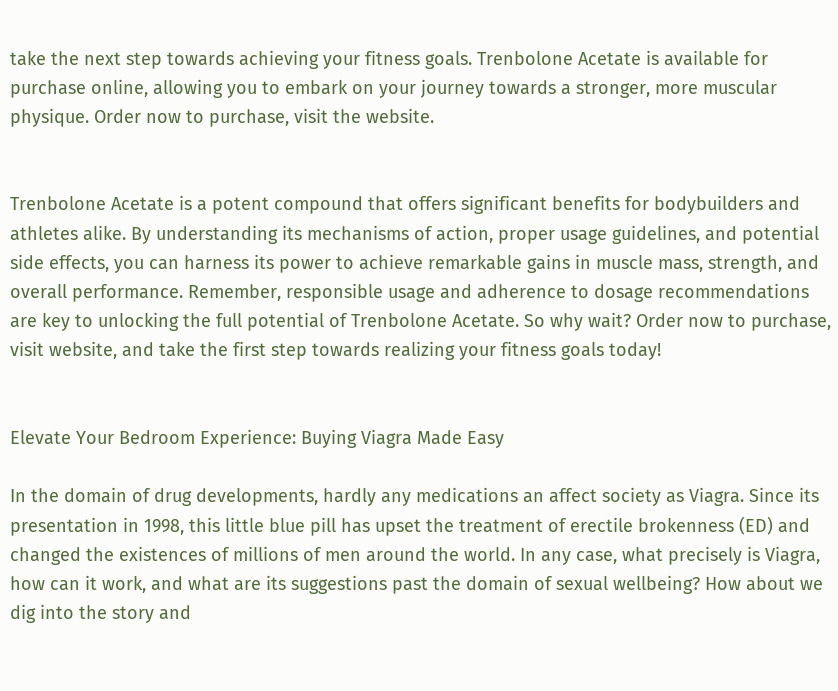take the next step towards achieving your fitness goals. Trenbolone Acetate is available for purchase online, allowing you to embark on your journey towards a stronger, more muscular physique. Order now to purchase, visit the website.


Trenbolone Acetate is a potent compound that offers significant benefits for bodybuilders and athletes alike. By understanding its mechanisms of action, proper usage guidelines, and potential side effects, you can harness its power to achieve remarkable gains in muscle mass, strength, and overall performance. Remember, responsible usage and adherence to dosage recommendations are key to unlocking the full potential of Trenbolone Acetate. So why wait? Order now to purchase, visit website, and take the first step towards realizing your fitness goals today!


Elevate Your Bedroom Experience: Buying Viagra Made Easy

In the domain of drug developments, hardly any medications an affect society as Viagra. Since its presentation in 1998, this little blue pill has upset the treatment of erectile brokenness (ED) and changed the existences of millions of men around the world. In any case, what precisely is Viagra, how can it work, and what are its suggestions past the domain of sexual wellbeing? How about we dig into the story and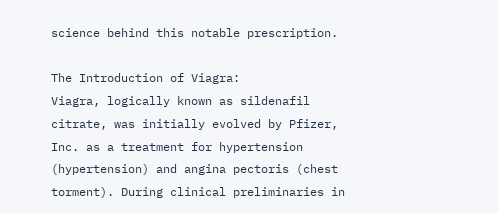science behind this notable prescription.

The Introduction of Viagra:
Viagra, logically known as sildenafil citrate, was initially evolved by Pfizer, Inc. as a treatment for hypertension (hypertension) and angina pectoris (chest torment). During clinical preliminaries in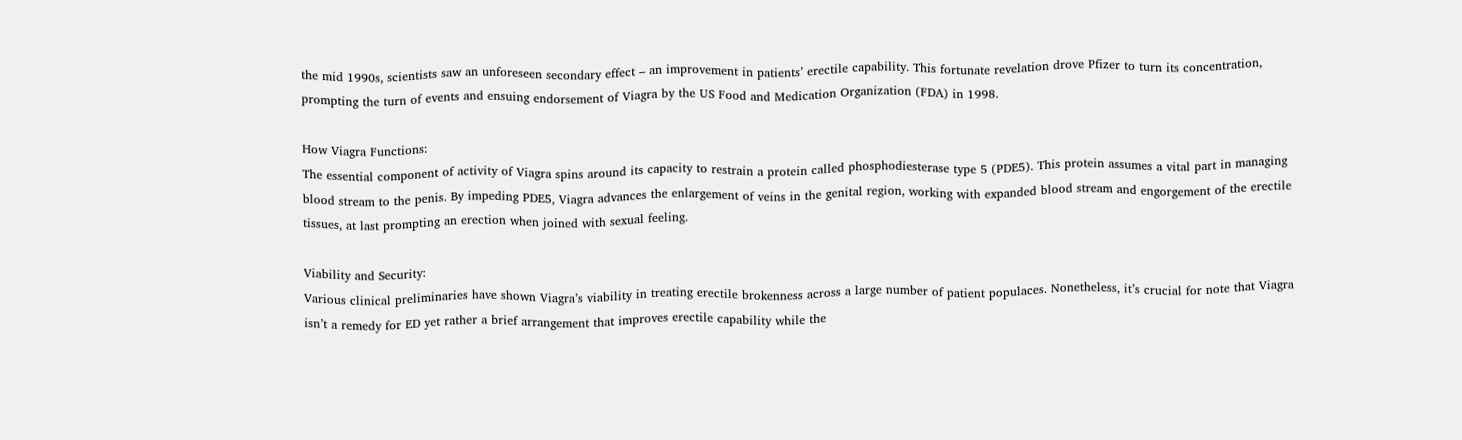the mid 1990s, scientists saw an unforeseen secondary effect – an improvement in patients’ erectile capability. This fortunate revelation drove Pfizer to turn its concentration, prompting the turn of events and ensuing endorsement of Viagra by the US Food and Medication Organization (FDA) in 1998.

How Viagra Functions:
The essential component of activity of Viagra spins around its capacity to restrain a protein called phosphodiesterase type 5 (PDE5). This protein assumes a vital part in managing blood stream to the penis. By impeding PDE5, Viagra advances the enlargement of veins in the genital region, working with expanded blood stream and engorgement of the erectile tissues, at last prompting an erection when joined with sexual feeling.

Viability and Security:
Various clinical preliminaries have shown Viagra’s viability in treating erectile brokenness across a large number of patient populaces. Nonetheless, it’s crucial for note that Viagra isn’t a remedy for ED yet rather a brief arrangement that improves erectile capability while the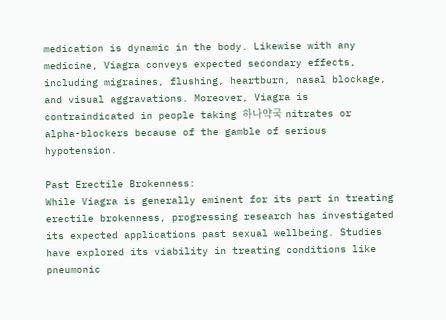medication is dynamic in the body. Likewise with any medicine, Viagra conveys expected secondary effects, including migraines, flushing, heartburn, nasal blockage, and visual aggravations. Moreover, Viagra is contraindicated in people taking 하나약국 nitrates or alpha-blockers because of the gamble of serious hypotension.

Past Erectile Brokenness:
While Viagra is generally eminent for its part in treating erectile brokenness, progressing research has investigated its expected applications past sexual wellbeing. Studies have explored its viability in treating conditions like pneumonic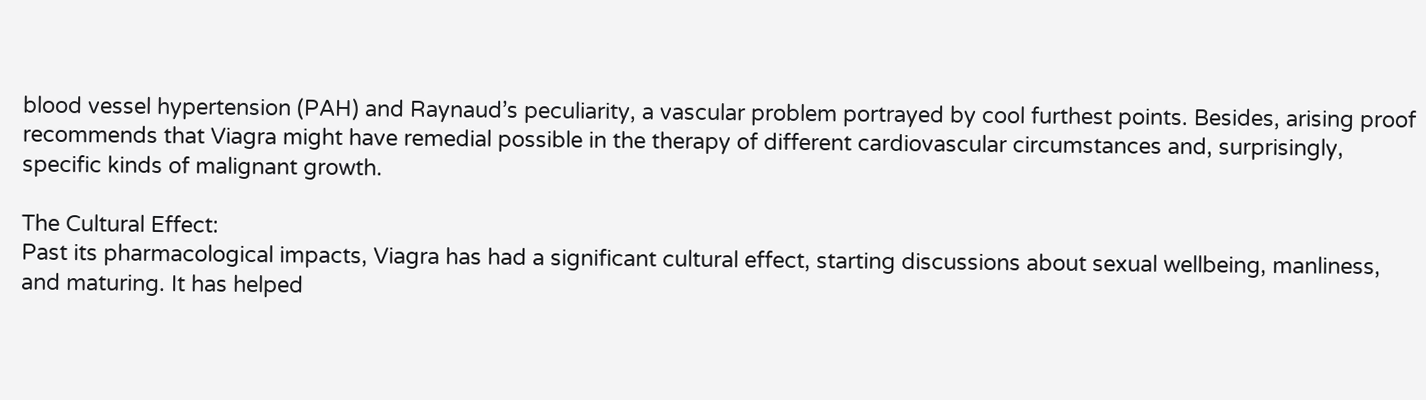blood vessel hypertension (PAH) and Raynaud’s peculiarity, a vascular problem portrayed by cool furthest points. Besides, arising proof recommends that Viagra might have remedial possible in the therapy of different cardiovascular circumstances and, surprisingly, specific kinds of malignant growth.

The Cultural Effect:
Past its pharmacological impacts, Viagra has had a significant cultural effect, starting discussions about sexual wellbeing, manliness, and maturing. It has helped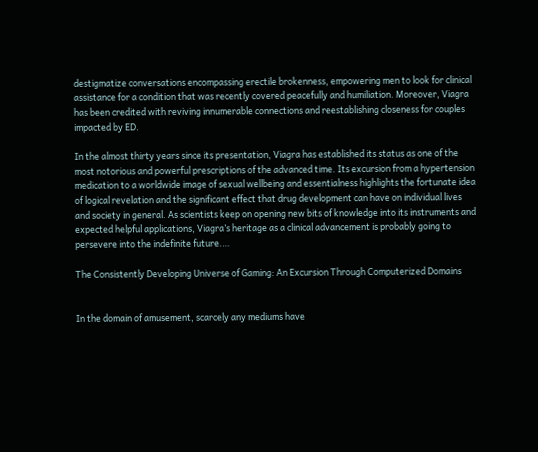destigmatize conversations encompassing erectile brokenness, empowering men to look for clinical assistance for a condition that was recently covered peacefully and humiliation. Moreover, Viagra has been credited with reviving innumerable connections and reestablishing closeness for couples impacted by ED.

In the almost thirty years since its presentation, Viagra has established its status as one of the most notorious and powerful prescriptions of the advanced time. Its excursion from a hypertension medication to a worldwide image of sexual wellbeing and essentialness highlights the fortunate idea of logical revelation and the significant effect that drug development can have on individual lives and society in general. As scientists keep on opening new bits of knowledge into its instruments and expected helpful applications, Viagra’s heritage as a clinical advancement is probably going to persevere into the indefinite future.…

The Consistently Developing Universe of Gaming: An Excursion Through Computerized Domains


In the domain of amusement, scarcely any mediums have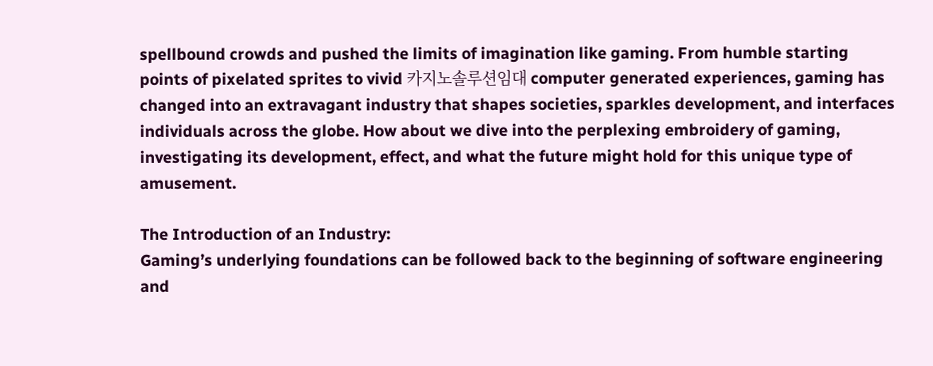spellbound crowds and pushed the limits of imagination like gaming. From humble starting points of pixelated sprites to vivid 카지노솔루션임대 computer generated experiences, gaming has changed into an extravagant industry that shapes societies, sparkles development, and interfaces individuals across the globe. How about we dive into the perplexing embroidery of gaming, investigating its development, effect, and what the future might hold for this unique type of amusement.

The Introduction of an Industry:
Gaming’s underlying foundations can be followed back to the beginning of software engineering and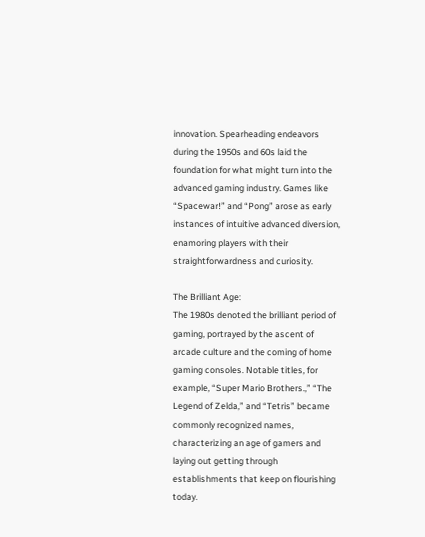innovation. Spearheading endeavors during the 1950s and 60s laid the foundation for what might turn into the advanced gaming industry. Games like “Spacewar!” and “Pong” arose as early instances of intuitive advanced diversion, enamoring players with their straightforwardness and curiosity.

The Brilliant Age:
The 1980s denoted the brilliant period of gaming, portrayed by the ascent of arcade culture and the coming of home gaming consoles. Notable titles, for example, “Super Mario Brothers.,” “The Legend of Zelda,” and “Tetris” became commonly recognized names, characterizing an age of gamers and laying out getting through establishments that keep on flourishing today.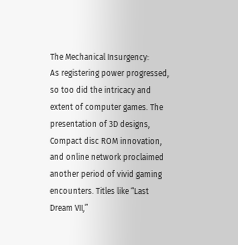The Mechanical Insurgency:
As registering power progressed, so too did the intricacy and extent of computer games. The presentation of 3D designs, Compact disc ROM innovation, and online network proclaimed another period of vivid gaming encounters. Titles like “Last Dream VII,”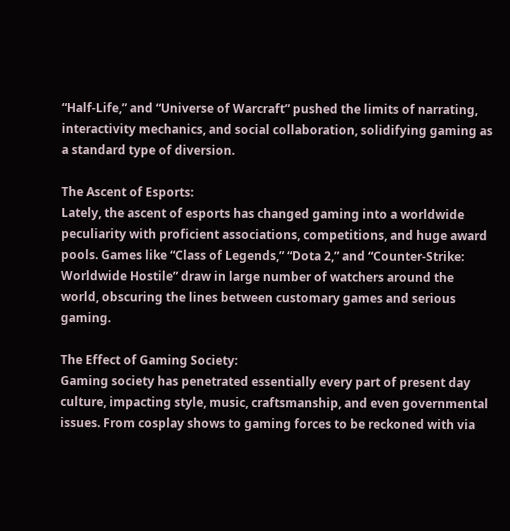“Half-Life,” and “Universe of Warcraft” pushed the limits of narrating, interactivity mechanics, and social collaboration, solidifying gaming as a standard type of diversion.

The Ascent of Esports:
Lately, the ascent of esports has changed gaming into a worldwide peculiarity with proficient associations, competitions, and huge award pools. Games like “Class of Legends,” “Dota 2,” and “Counter-Strike: Worldwide Hostile” draw in large number of watchers around the world, obscuring the lines between customary games and serious gaming.

The Effect of Gaming Society:
Gaming society has penetrated essentially every part of present day culture, impacting style, music, craftsmanship, and even governmental issues. From cosplay shows to gaming forces to be reckoned with via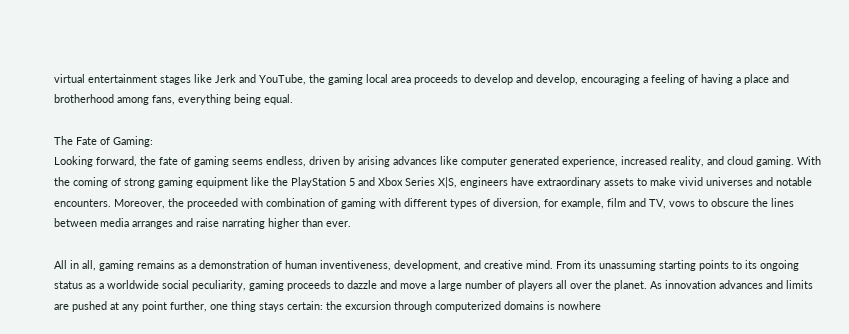virtual entertainment stages like Jerk and YouTube, the gaming local area proceeds to develop and develop, encouraging a feeling of having a place and brotherhood among fans, everything being equal.

The Fate of Gaming:
Looking forward, the fate of gaming seems endless, driven by arising advances like computer generated experience, increased reality, and cloud gaming. With the coming of strong gaming equipment like the PlayStation 5 and Xbox Series X|S, engineers have extraordinary assets to make vivid universes and notable encounters. Moreover, the proceeded with combination of gaming with different types of diversion, for example, film and TV, vows to obscure the lines between media arranges and raise narrating higher than ever.

All in all, gaming remains as a demonstration of human inventiveness, development, and creative mind. From its unassuming starting points to its ongoing status as a worldwide social peculiarity, gaming proceeds to dazzle and move a large number of players all over the planet. As innovation advances and limits are pushed at any point further, one thing stays certain: the excursion through computerized domains is nowhere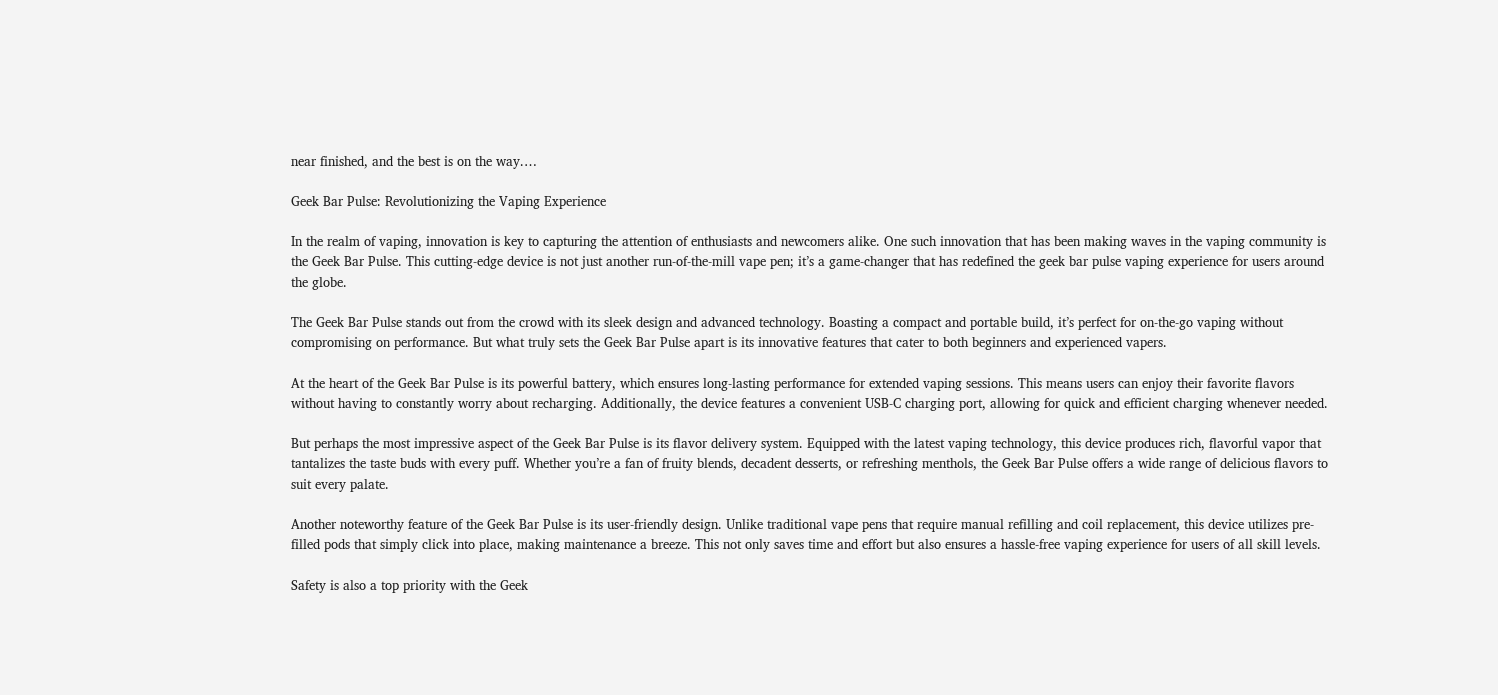near finished, and the best is on the way.…

Geek Bar Pulse: Revolutionizing the Vaping Experience

In the realm of vaping, innovation is key to capturing the attention of enthusiasts and newcomers alike. One such innovation that has been making waves in the vaping community is the Geek Bar Pulse. This cutting-edge device is not just another run-of-the-mill vape pen; it’s a game-changer that has redefined the geek bar pulse vaping experience for users around the globe.

The Geek Bar Pulse stands out from the crowd with its sleek design and advanced technology. Boasting a compact and portable build, it’s perfect for on-the-go vaping without compromising on performance. But what truly sets the Geek Bar Pulse apart is its innovative features that cater to both beginners and experienced vapers.

At the heart of the Geek Bar Pulse is its powerful battery, which ensures long-lasting performance for extended vaping sessions. This means users can enjoy their favorite flavors without having to constantly worry about recharging. Additionally, the device features a convenient USB-C charging port, allowing for quick and efficient charging whenever needed.

But perhaps the most impressive aspect of the Geek Bar Pulse is its flavor delivery system. Equipped with the latest vaping technology, this device produces rich, flavorful vapor that tantalizes the taste buds with every puff. Whether you’re a fan of fruity blends, decadent desserts, or refreshing menthols, the Geek Bar Pulse offers a wide range of delicious flavors to suit every palate.

Another noteworthy feature of the Geek Bar Pulse is its user-friendly design. Unlike traditional vape pens that require manual refilling and coil replacement, this device utilizes pre-filled pods that simply click into place, making maintenance a breeze. This not only saves time and effort but also ensures a hassle-free vaping experience for users of all skill levels.

Safety is also a top priority with the Geek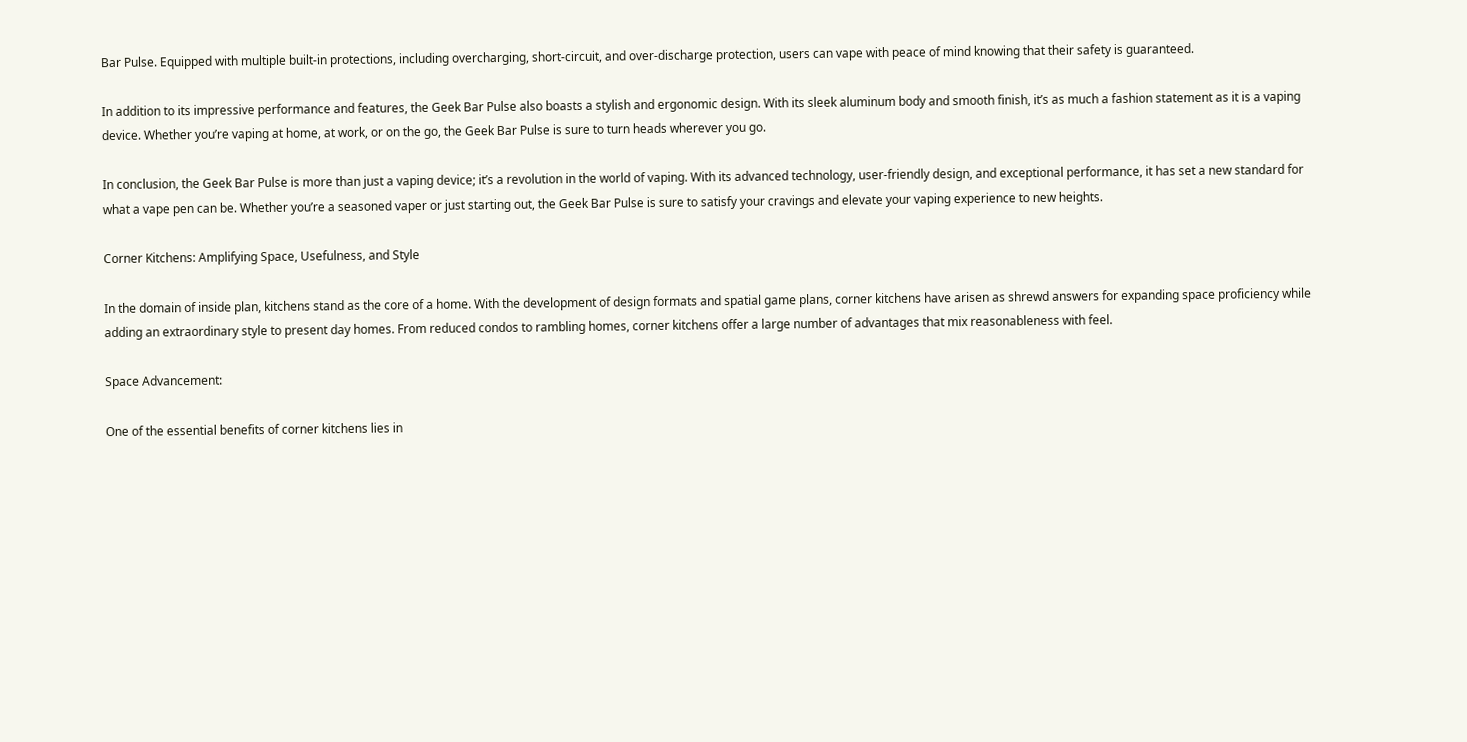Bar Pulse. Equipped with multiple built-in protections, including overcharging, short-circuit, and over-discharge protection, users can vape with peace of mind knowing that their safety is guaranteed.

In addition to its impressive performance and features, the Geek Bar Pulse also boasts a stylish and ergonomic design. With its sleek aluminum body and smooth finish, it’s as much a fashion statement as it is a vaping device. Whether you’re vaping at home, at work, or on the go, the Geek Bar Pulse is sure to turn heads wherever you go.

In conclusion, the Geek Bar Pulse is more than just a vaping device; it’s a revolution in the world of vaping. With its advanced technology, user-friendly design, and exceptional performance, it has set a new standard for what a vape pen can be. Whether you’re a seasoned vaper or just starting out, the Geek Bar Pulse is sure to satisfy your cravings and elevate your vaping experience to new heights.

Corner Kitchens: Amplifying Space, Usefulness, and Style

In the domain of inside plan, kitchens stand as the core of a home. With the development of design formats and spatial game plans, corner kitchens have arisen as shrewd answers for expanding space proficiency while adding an extraordinary style to present day homes. From reduced condos to rambling homes, corner kitchens offer a large number of advantages that mix reasonableness with feel.

Space Advancement:

One of the essential benefits of corner kitchens lies in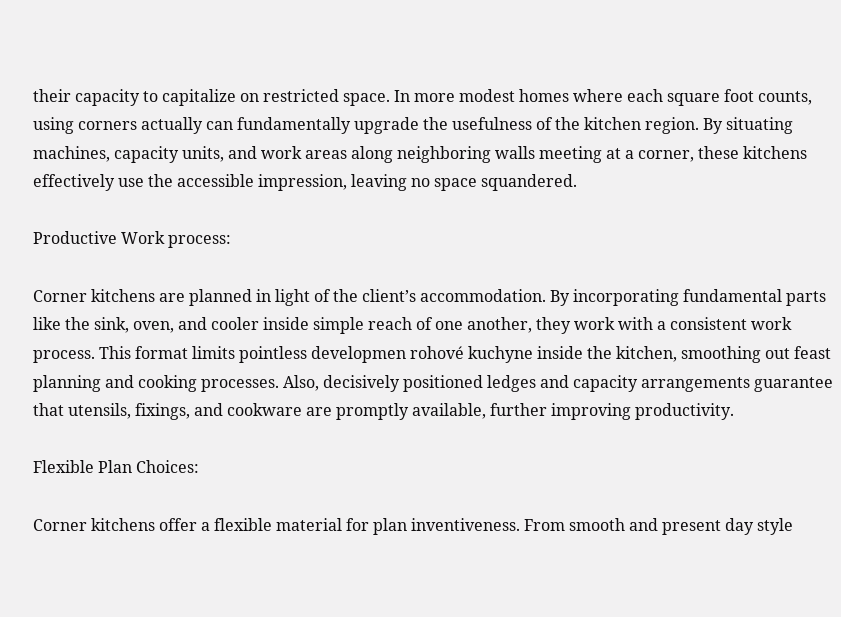their capacity to capitalize on restricted space. In more modest homes where each square foot counts, using corners actually can fundamentally upgrade the usefulness of the kitchen region. By situating machines, capacity units, and work areas along neighboring walls meeting at a corner, these kitchens effectively use the accessible impression, leaving no space squandered.

Productive Work process:

Corner kitchens are planned in light of the client’s accommodation. By incorporating fundamental parts like the sink, oven, and cooler inside simple reach of one another, they work with a consistent work process. This format limits pointless developmen rohové kuchyne inside the kitchen, smoothing out feast planning and cooking processes. Also, decisively positioned ledges and capacity arrangements guarantee that utensils, fixings, and cookware are promptly available, further improving productivity.

Flexible Plan Choices:

Corner kitchens offer a flexible material for plan inventiveness. From smooth and present day style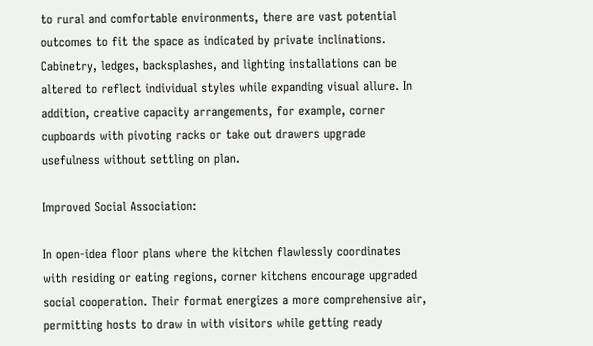to rural and comfortable environments, there are vast potential outcomes to fit the space as indicated by private inclinations. Cabinetry, ledges, backsplashes, and lighting installations can be altered to reflect individual styles while expanding visual allure. In addition, creative capacity arrangements, for example, corner cupboards with pivoting racks or take out drawers upgrade usefulness without settling on plan.

Improved Social Association:

In open-idea floor plans where the kitchen flawlessly coordinates with residing or eating regions, corner kitchens encourage upgraded social cooperation. Their format energizes a more comprehensive air, permitting hosts to draw in with visitors while getting ready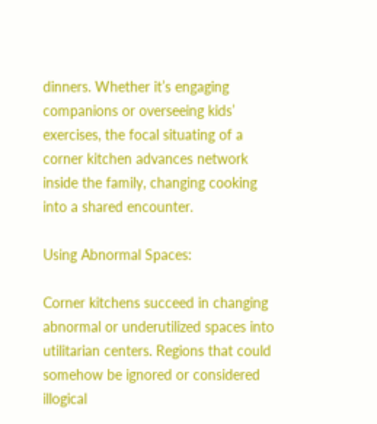dinners. Whether it’s engaging companions or overseeing kids’ exercises, the focal situating of a corner kitchen advances network inside the family, changing cooking into a shared encounter.

Using Abnormal Spaces:

Corner kitchens succeed in changing abnormal or underutilized spaces into utilitarian centers. Regions that could somehow be ignored or considered illogical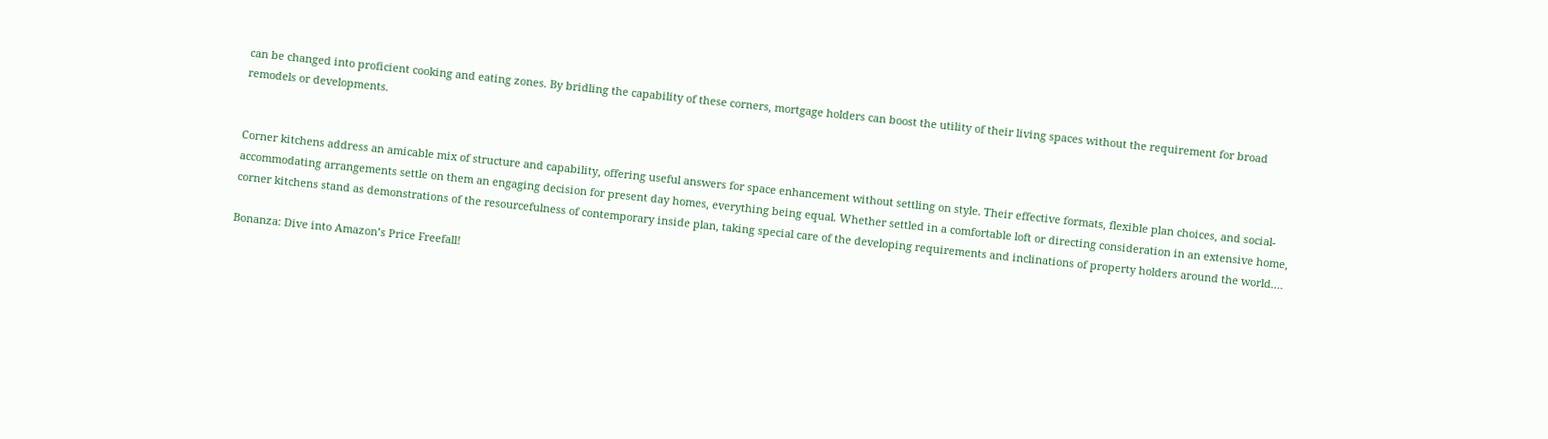can be changed into proficient cooking and eating zones. By bridling the capability of these corners, mortgage holders can boost the utility of their living spaces without the requirement for broad remodels or developments.


Corner kitchens address an amicable mix of structure and capability, offering useful answers for space enhancement without settling on style. Their effective formats, flexible plan choices, and social-accommodating arrangements settle on them an engaging decision for present day homes, everything being equal. Whether settled in a comfortable loft or directing consideration in an extensive home, corner kitchens stand as demonstrations of the resourcefulness of contemporary inside plan, taking special care of the developing requirements and inclinations of property holders around the world.…

Bonanza: Dive into Amazon’s Price Freefall!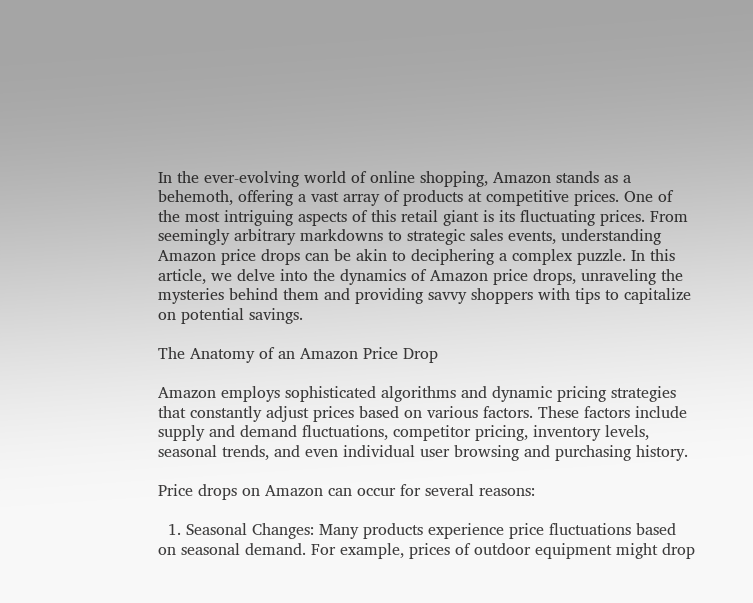In the ever-evolving world of online shopping, Amazon stands as a behemoth, offering a vast array of products at competitive prices. One of the most intriguing aspects of this retail giant is its fluctuating prices. From seemingly arbitrary markdowns to strategic sales events, understanding Amazon price drops can be akin to deciphering a complex puzzle. In this article, we delve into the dynamics of Amazon price drops, unraveling the mysteries behind them and providing savvy shoppers with tips to capitalize on potential savings.

The Anatomy of an Amazon Price Drop

Amazon employs sophisticated algorithms and dynamic pricing strategies that constantly adjust prices based on various factors. These factors include supply and demand fluctuations, competitor pricing, inventory levels, seasonal trends, and even individual user browsing and purchasing history.

Price drops on Amazon can occur for several reasons:

  1. Seasonal Changes: Many products experience price fluctuations based on seasonal demand. For example, prices of outdoor equipment might drop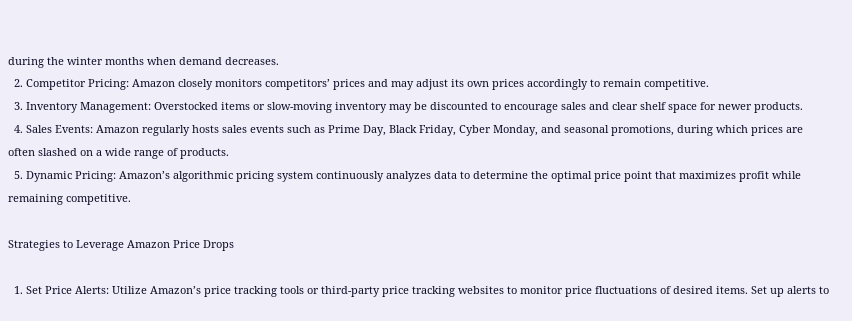during the winter months when demand decreases.
  2. Competitor Pricing: Amazon closely monitors competitors’ prices and may adjust its own prices accordingly to remain competitive.
  3. Inventory Management: Overstocked items or slow-moving inventory may be discounted to encourage sales and clear shelf space for newer products.
  4. Sales Events: Amazon regularly hosts sales events such as Prime Day, Black Friday, Cyber Monday, and seasonal promotions, during which prices are often slashed on a wide range of products.
  5. Dynamic Pricing: Amazon’s algorithmic pricing system continuously analyzes data to determine the optimal price point that maximizes profit while remaining competitive.

Strategies to Leverage Amazon Price Drops

  1. Set Price Alerts: Utilize Amazon’s price tracking tools or third-party price tracking websites to monitor price fluctuations of desired items. Set up alerts to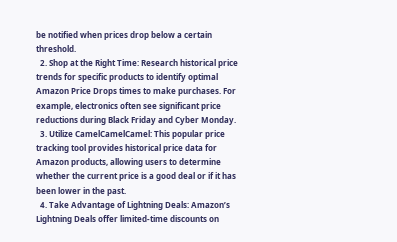be notified when prices drop below a certain threshold.
  2. Shop at the Right Time: Research historical price trends for specific products to identify optimal Amazon Price Drops times to make purchases. For example, electronics often see significant price reductions during Black Friday and Cyber Monday.
  3. Utilize CamelCamelCamel: This popular price tracking tool provides historical price data for Amazon products, allowing users to determine whether the current price is a good deal or if it has been lower in the past.
  4. Take Advantage of Lightning Deals: Amazon’s Lightning Deals offer limited-time discounts on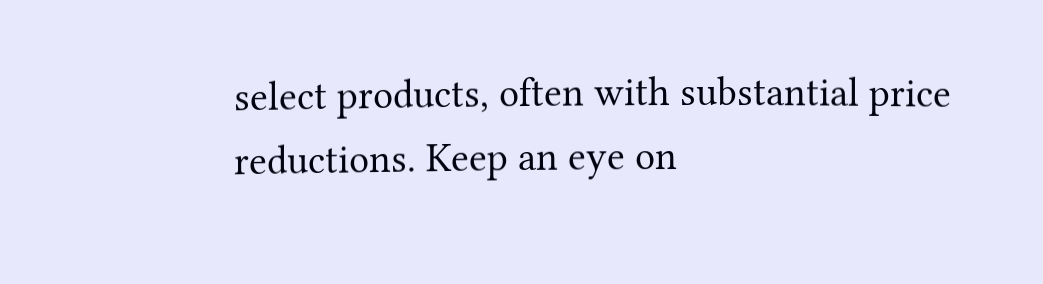select products, often with substantial price reductions. Keep an eye on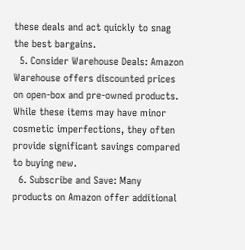these deals and act quickly to snag the best bargains.
  5. Consider Warehouse Deals: Amazon Warehouse offers discounted prices on open-box and pre-owned products. While these items may have minor cosmetic imperfections, they often provide significant savings compared to buying new.
  6. Subscribe and Save: Many products on Amazon offer additional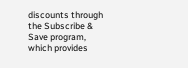discounts through the Subscribe & Save program, which provides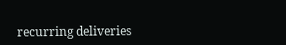recurring deliveries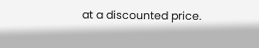at a discounted price.